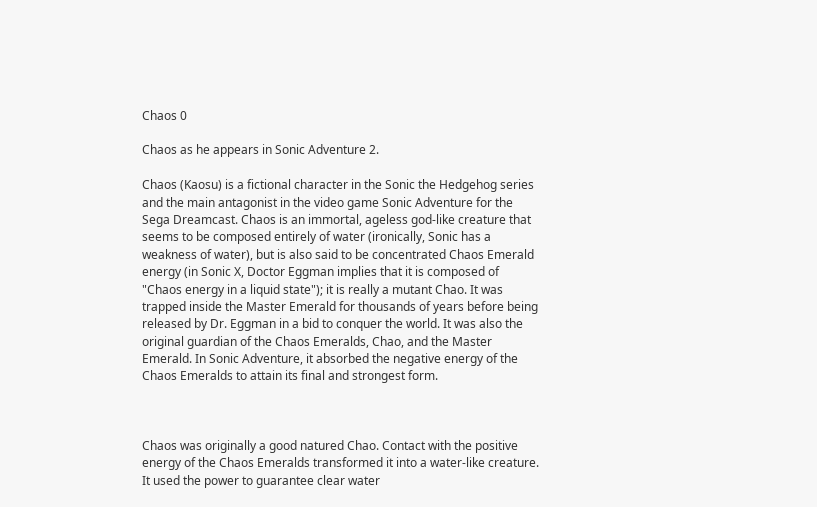Chaos 0

Chaos as he appears in Sonic Adventure 2.

Chaos (Kaosu) is a fictional character in the Sonic the Hedgehog series and the main antagonist in the video game Sonic Adventure for the Sega Dreamcast. Chaos is an immortal, ageless god-like creature that seems to be composed entirely of water (ironically, Sonic has a weakness of water), but is also said to be concentrated Chaos Emerald energy (in Sonic X, Doctor Eggman implies that it is composed of "Chaos energy in a liquid state"); it is really a mutant Chao. It was trapped inside the Master Emerald for thousands of years before being released by Dr. Eggman in a bid to conquer the world. It was also the original guardian of the Chaos Emeralds, Chao, and the Master Emerald. In Sonic Adventure, it absorbed the negative energy of the Chaos Emeralds to attain its final and strongest form.



Chaos was originally a good natured Chao. Contact with the positive energy of the Chaos Emeralds transformed it into a water-like creature. It used the power to guarantee clear water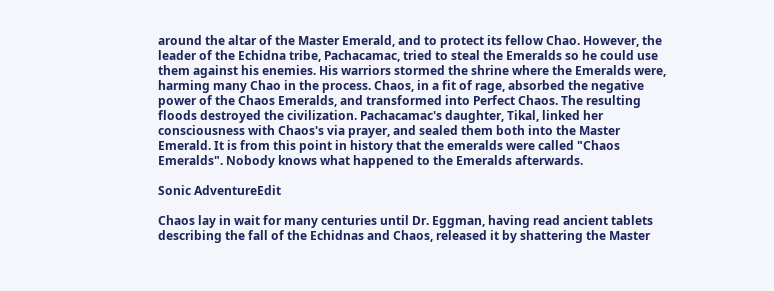around the altar of the Master Emerald, and to protect its fellow Chao. However, the leader of the Echidna tribe, Pachacamac, tried to steal the Emeralds so he could use them against his enemies. His warriors stormed the shrine where the Emeralds were, harming many Chao in the process. Chaos, in a fit of rage, absorbed the negative power of the Chaos Emeralds, and transformed into Perfect Chaos. The resulting floods destroyed the civilization. Pachacamac's daughter, Tikal, linked her consciousness with Chaos's via prayer, and sealed them both into the Master Emerald. It is from this point in history that the emeralds were called "Chaos Emeralds". Nobody knows what happened to the Emeralds afterwards.

Sonic AdventureEdit

Chaos lay in wait for many centuries until Dr. Eggman, having read ancient tablets describing the fall of the Echidnas and Chaos, released it by shattering the Master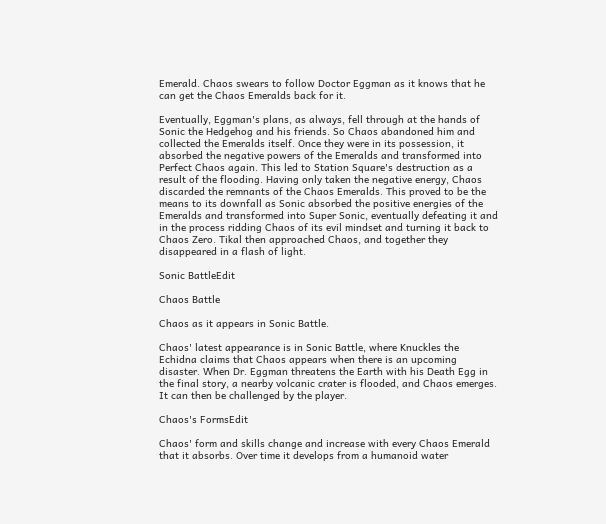Emerald. Chaos swears to follow Doctor Eggman as it knows that he can get the Chaos Emeralds back for it.

Eventually, Eggman's plans, as always, fell through at the hands of Sonic the Hedgehog and his friends. So Chaos abandoned him and collected the Emeralds itself. Once they were in its possession, it absorbed the negative powers of the Emeralds and transformed into Perfect Chaos again. This led to Station Square's destruction as a result of the flooding. Having only taken the negative energy, Chaos discarded the remnants of the Chaos Emeralds. This proved to be the means to its downfall as Sonic absorbed the positive energies of the Emeralds and transformed into Super Sonic, eventually defeating it and in the process ridding Chaos of its evil mindset and turning it back to Chaos Zero. Tikal then approached Chaos, and together they disappeared in a flash of light.

Sonic BattleEdit

Chaos Battle

Chaos as it appears in Sonic Battle.

Chaos' latest appearance is in Sonic Battle, where Knuckles the Echidna claims that Chaos appears when there is an upcoming disaster. When Dr. Eggman threatens the Earth with his Death Egg in the final story, a nearby volcanic crater is flooded, and Chaos emerges. It can then be challenged by the player.

Chaos's FormsEdit

Chaos' form and skills change and increase with every Chaos Emerald that it absorbs. Over time it develops from a humanoid water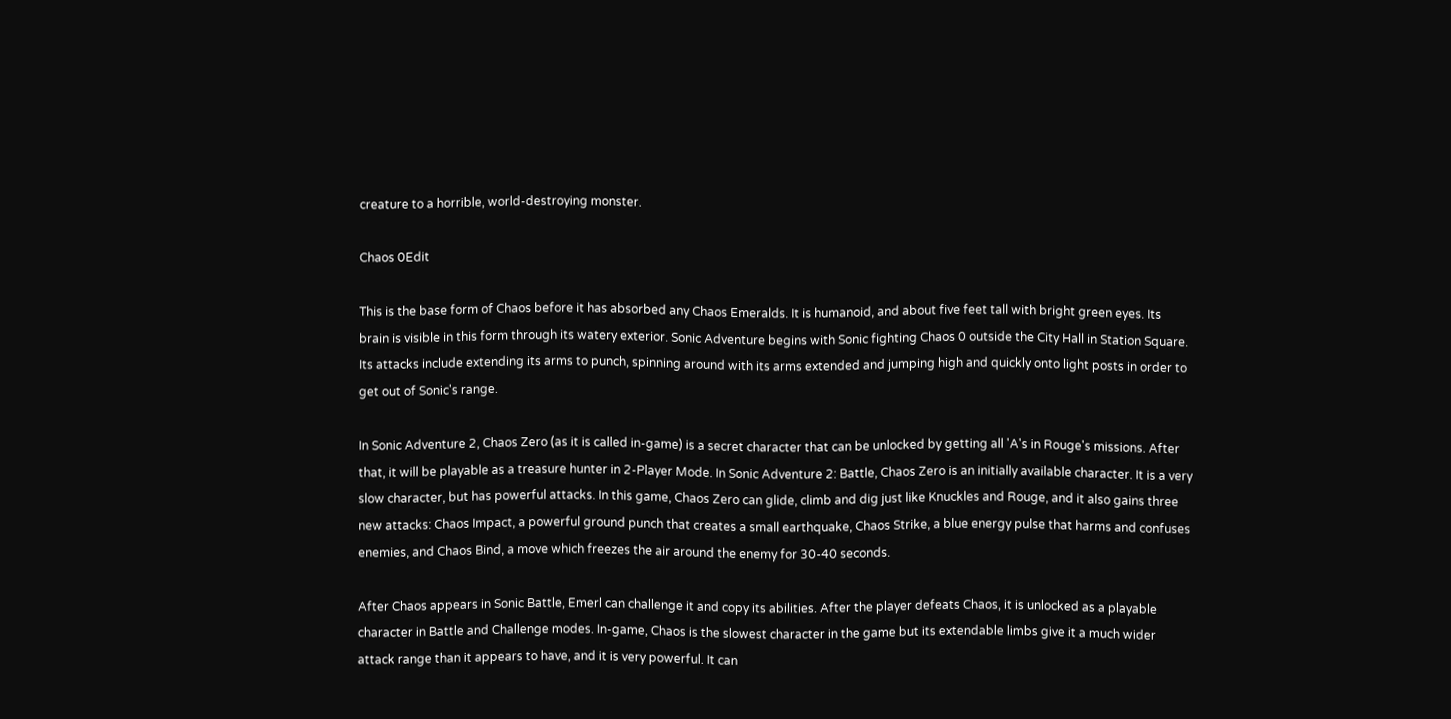creature to a horrible, world-destroying monster.

Chaos 0Edit

This is the base form of Chaos before it has absorbed any Chaos Emeralds. It is humanoid, and about five feet tall with bright green eyes. Its brain is visible in this form through its watery exterior. Sonic Adventure begins with Sonic fighting Chaos 0 outside the City Hall in Station Square. Its attacks include extending its arms to punch, spinning around with its arms extended and jumping high and quickly onto light posts in order to get out of Sonic's range.

In Sonic Adventure 2, Chaos Zero (as it is called in-game) is a secret character that can be unlocked by getting all 'A's in Rouge's missions. After that, it will be playable as a treasure hunter in 2-Player Mode. In Sonic Adventure 2: Battle, Chaos Zero is an initially available character. It is a very slow character, but has powerful attacks. In this game, Chaos Zero can glide, climb and dig just like Knuckles and Rouge, and it also gains three new attacks: Chaos Impact, a powerful ground punch that creates a small earthquake, Chaos Strike, a blue energy pulse that harms and confuses enemies, and Chaos Bind, a move which freezes the air around the enemy for 30-40 seconds.

After Chaos appears in Sonic Battle, Emerl can challenge it and copy its abilities. After the player defeats Chaos, it is unlocked as a playable character in Battle and Challenge modes. In-game, Chaos is the slowest character in the game but its extendable limbs give it a much wider attack range than it appears to have, and it is very powerful. It can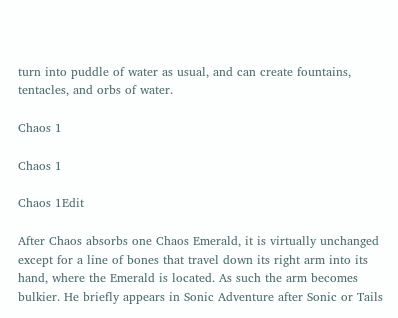turn into puddle of water as usual, and can create fountains, tentacles, and orbs of water.

Chaos 1

Chaos 1

Chaos 1Edit

After Chaos absorbs one Chaos Emerald, it is virtually unchanged except for a line of bones that travel down its right arm into its hand, where the Emerald is located. As such the arm becomes bulkier. He briefly appears in Sonic Adventure after Sonic or Tails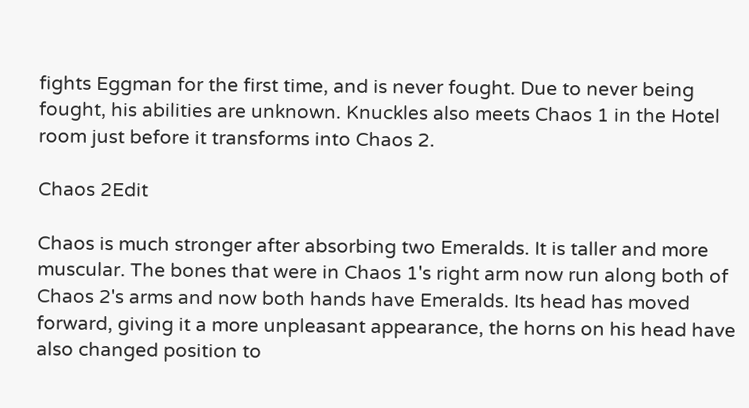fights Eggman for the first time, and is never fought. Due to never being fought, his abilities are unknown. Knuckles also meets Chaos 1 in the Hotel room just before it transforms into Chaos 2.

Chaos 2Edit

Chaos is much stronger after absorbing two Emeralds. It is taller and more muscular. The bones that were in Chaos 1's right arm now run along both of Chaos 2's arms and now both hands have Emeralds. Its head has moved forward, giving it a more unpleasant appearance, the horns on his head have also changed position to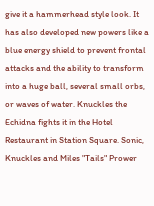give it a hammerhead style look. It has also developed new powers like a blue energy shield to prevent frontal attacks and the ability to transform into a huge ball, several small orbs, or waves of water. Knuckles the Echidna fights it in the Hotel Restaurant in Station Square. Sonic, Knuckles and Miles "Tails" Prower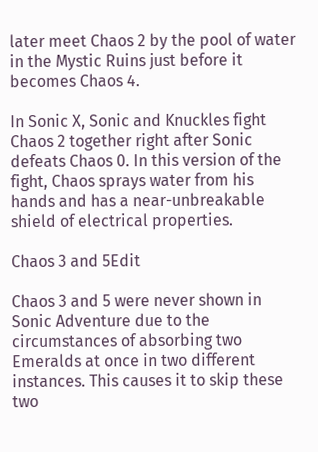later meet Chaos 2 by the pool of water in the Mystic Ruins just before it becomes Chaos 4.

In Sonic X, Sonic and Knuckles fight Chaos 2 together right after Sonic defeats Chaos 0. In this version of the fight, Chaos sprays water from his hands and has a near-unbreakable shield of electrical properties.

Chaos 3 and 5Edit

Chaos 3 and 5 were never shown in Sonic Adventure due to the circumstances of absorbing two Emeralds at once in two different instances. This causes it to skip these two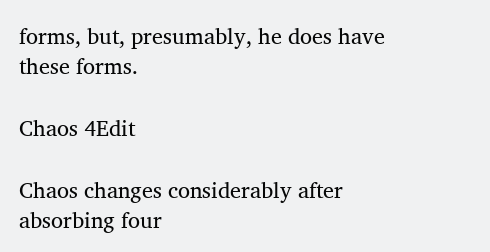forms, but, presumably, he does have these forms.

Chaos 4Edit

Chaos changes considerably after absorbing four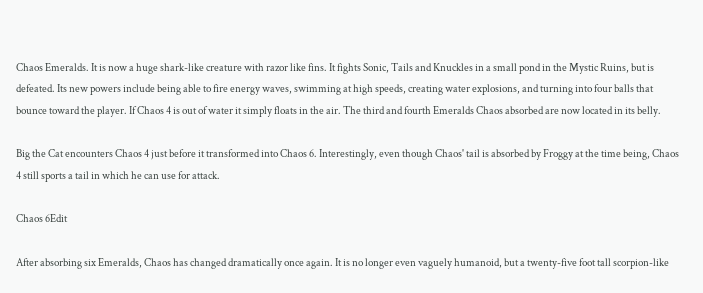Chaos Emeralds. It is now a huge shark-like creature with razor like fins. It fights Sonic, Tails and Knuckles in a small pond in the Mystic Ruins, but is defeated. Its new powers include being able to fire energy waves, swimming at high speeds, creating water explosions, and turning into four balls that bounce toward the player. If Chaos 4 is out of water it simply floats in the air. The third and fourth Emeralds Chaos absorbed are now located in its belly.

Big the Cat encounters Chaos 4 just before it transformed into Chaos 6. Interestingly, even though Chaos' tail is absorbed by Froggy at the time being, Chaos 4 still sports a tail in which he can use for attack.

Chaos 6Edit

After absorbing six Emeralds, Chaos has changed dramatically once again. It is no longer even vaguely humanoid, but a twenty-five foot tall scorpion-like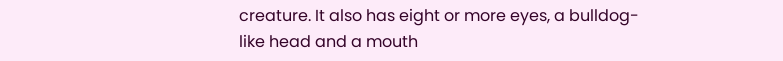creature. It also has eight or more eyes, a bulldog-like head and a mouth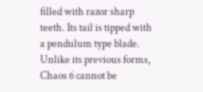filled with razor sharp teeth. Its tail is tipped with a pendulum type blade. Unlike its previous forms, Chaos 6 cannot be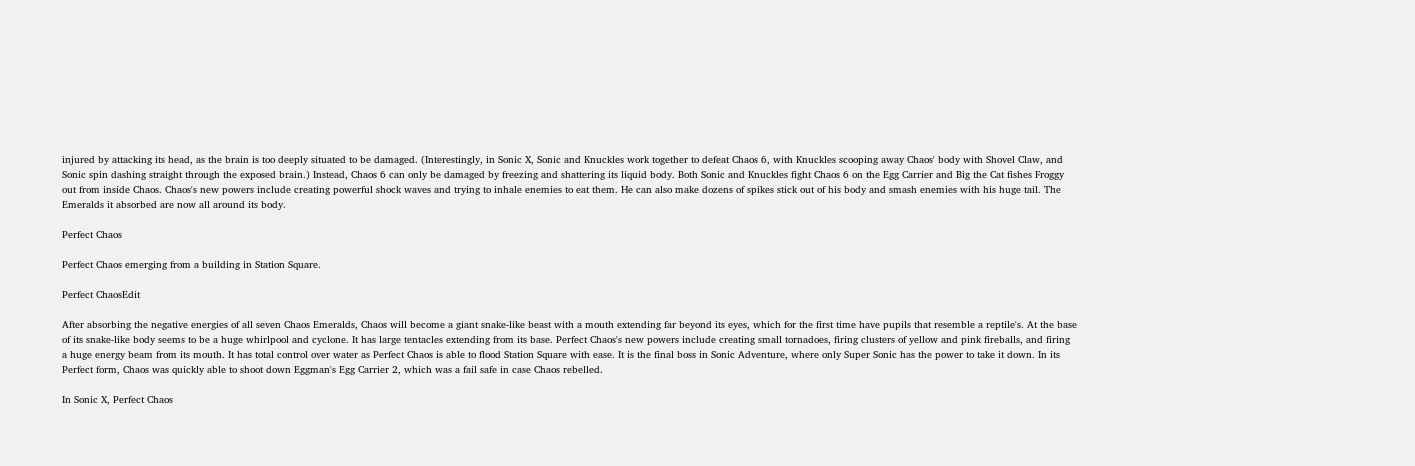injured by attacking its head, as the brain is too deeply situated to be damaged. (Interestingly, in Sonic X, Sonic and Knuckles work together to defeat Chaos 6, with Knuckles scooping away Chaos' body with Shovel Claw, and Sonic spin dashing straight through the exposed brain.) Instead, Chaos 6 can only be damaged by freezing and shattering its liquid body. Both Sonic and Knuckles fight Chaos 6 on the Egg Carrier and Big the Cat fishes Froggy out from inside Chaos. Chaos's new powers include creating powerful shock waves and trying to inhale enemies to eat them. He can also make dozens of spikes stick out of his body and smash enemies with his huge tail. The Emeralds it absorbed are now all around its body.

Perfect Chaos

Perfect Chaos emerging from a building in Station Square.

Perfect ChaosEdit

After absorbing the negative energies of all seven Chaos Emeralds, Chaos will become a giant snake-like beast with a mouth extending far beyond its eyes, which for the first time have pupils that resemble a reptile's. At the base of its snake-like body seems to be a huge whirlpool and cyclone. It has large tentacles extending from its base. Perfect Chaos's new powers include creating small tornadoes, firing clusters of yellow and pink fireballs, and firing a huge energy beam from its mouth. It has total control over water as Perfect Chaos is able to flood Station Square with ease. It is the final boss in Sonic Adventure, where only Super Sonic has the power to take it down. In its Perfect form, Chaos was quickly able to shoot down Eggman's Egg Carrier 2, which was a fail safe in case Chaos rebelled.

In Sonic X, Perfect Chaos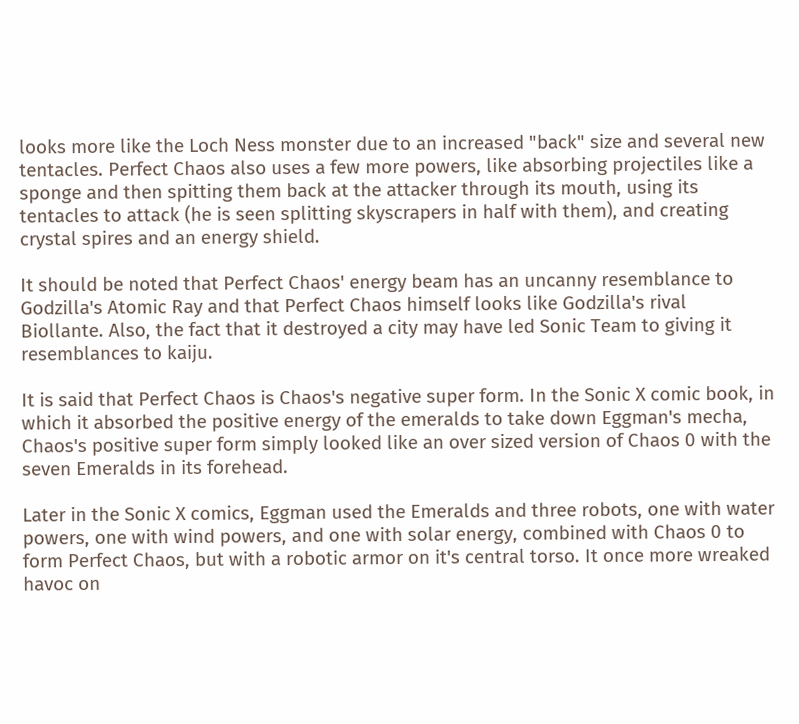looks more like the Loch Ness monster due to an increased "back" size and several new tentacles. Perfect Chaos also uses a few more powers, like absorbing projectiles like a sponge and then spitting them back at the attacker through its mouth, using its tentacles to attack (he is seen splitting skyscrapers in half with them), and creating crystal spires and an energy shield.

It should be noted that Perfect Chaos' energy beam has an uncanny resemblance to Godzilla's Atomic Ray and that Perfect Chaos himself looks like Godzilla's rival Biollante. Also, the fact that it destroyed a city may have led Sonic Team to giving it resemblances to kaiju.

It is said that Perfect Chaos is Chaos's negative super form. In the Sonic X comic book, in which it absorbed the positive energy of the emeralds to take down Eggman's mecha, Chaos's positive super form simply looked like an over sized version of Chaos 0 with the seven Emeralds in its forehead.

Later in the Sonic X comics, Eggman used the Emeralds and three robots, one with water powers, one with wind powers, and one with solar energy, combined with Chaos 0 to form Perfect Chaos, but with a robotic armor on it's central torso. It once more wreaked havoc on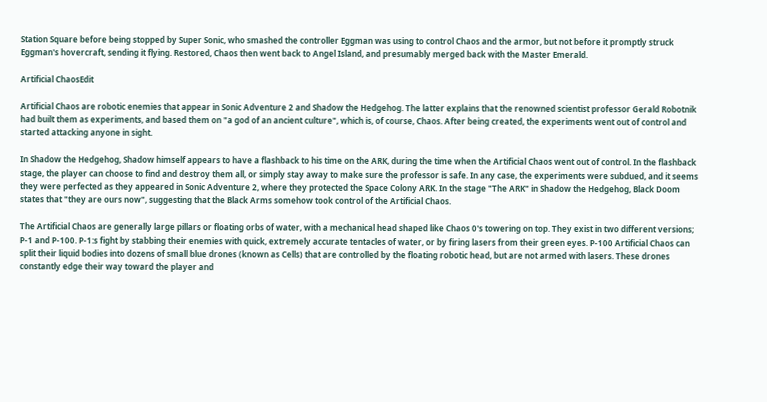Station Square before being stopped by Super Sonic, who smashed the controller Eggman was using to control Chaos and the armor, but not before it promptly struck Eggman's hovercraft, sending it flying. Restored, Chaos then went back to Angel Island, and presumably merged back with the Master Emerald.

Artificial ChaosEdit

Artificial Chaos are robotic enemies that appear in Sonic Adventure 2 and Shadow the Hedgehog. The latter explains that the renowned scientist professor Gerald Robotnik had built them as experiments, and based them on "a god of an ancient culture", which is, of course, Chaos. After being created, the experiments went out of control and started attacking anyone in sight.

In Shadow the Hedgehog, Shadow himself appears to have a flashback to his time on the ARK, during the time when the Artificial Chaos went out of control. In the flashback stage, the player can choose to find and destroy them all, or simply stay away to make sure the professor is safe. In any case, the experiments were subdued, and it seems they were perfected as they appeared in Sonic Adventure 2, where they protected the Space Colony ARK. In the stage "The ARK" in Shadow the Hedgehog, Black Doom states that "they are ours now", suggesting that the Black Arms somehow took control of the Artificial Chaos.

The Artificial Chaos are generally large pillars or floating orbs of water, with a mechanical head shaped like Chaos 0's towering on top. They exist in two different versions; P-1 and P-100. P-1:s fight by stabbing their enemies with quick, extremely accurate tentacles of water, or by firing lasers from their green eyes. P-100 Artificial Chaos can split their liquid bodies into dozens of small blue drones (known as Cells) that are controlled by the floating robotic head, but are not armed with lasers. These drones constantly edge their way toward the player and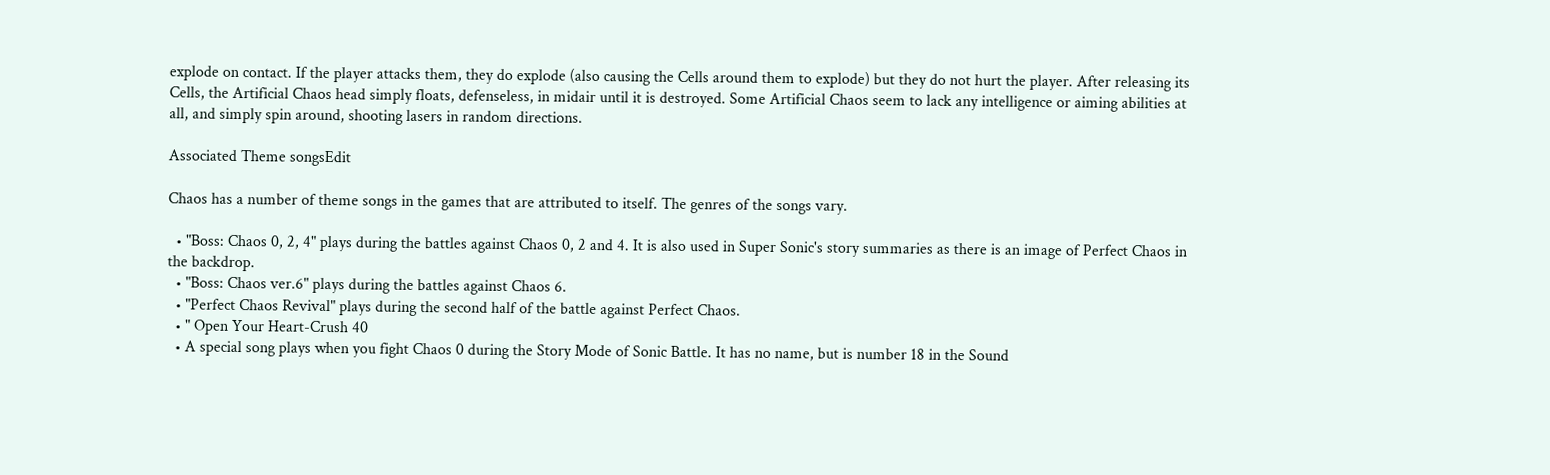explode on contact. If the player attacks them, they do explode (also causing the Cells around them to explode) but they do not hurt the player. After releasing its Cells, the Artificial Chaos head simply floats, defenseless, in midair until it is destroyed. Some Artificial Chaos seem to lack any intelligence or aiming abilities at all, and simply spin around, shooting lasers in random directions.

Associated Theme songsEdit

Chaos has a number of theme songs in the games that are attributed to itself. The genres of the songs vary.

  • "Boss: Chaos 0, 2, 4" plays during the battles against Chaos 0, 2 and 4. It is also used in Super Sonic's story summaries as there is an image of Perfect Chaos in the backdrop.
  • "Boss: Chaos ver.6" plays during the battles against Chaos 6.
  • "Perfect Chaos Revival" plays during the second half of the battle against Perfect Chaos.
  • " Open Your Heart-Crush 40
  • A special song plays when you fight Chaos 0 during the Story Mode of Sonic Battle. It has no name, but is number 18 in the Sound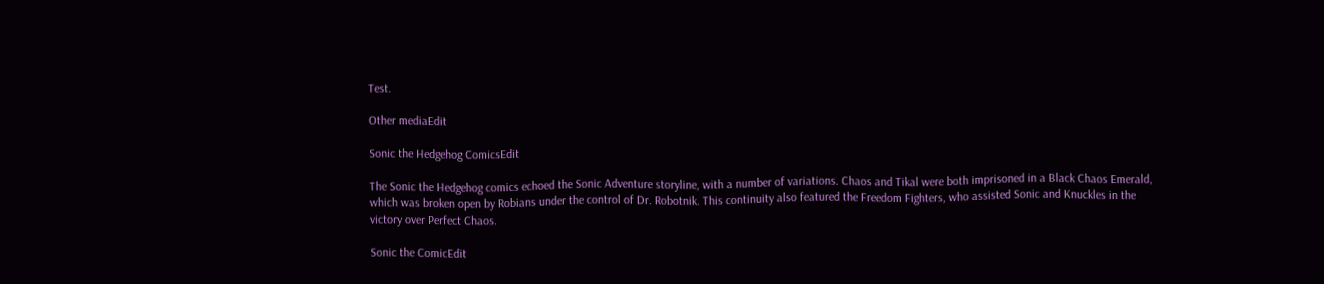Test.

Other mediaEdit

Sonic the Hedgehog ComicsEdit

The Sonic the Hedgehog comics echoed the Sonic Adventure storyline, with a number of variations. Chaos and Tikal were both imprisoned in a Black Chaos Emerald, which was broken open by Robians under the control of Dr. Robotnik. This continuity also featured the Freedom Fighters, who assisted Sonic and Knuckles in the victory over Perfect Chaos.

Sonic the ComicEdit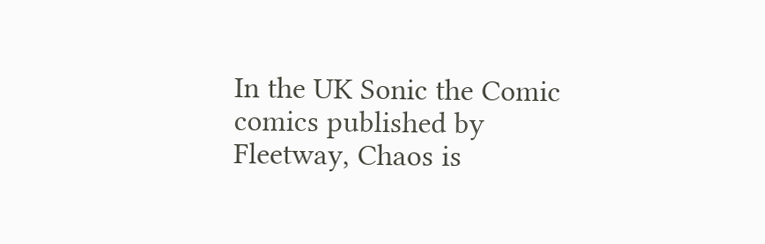In the UK Sonic the Comic comics published by Fleetway, Chaos is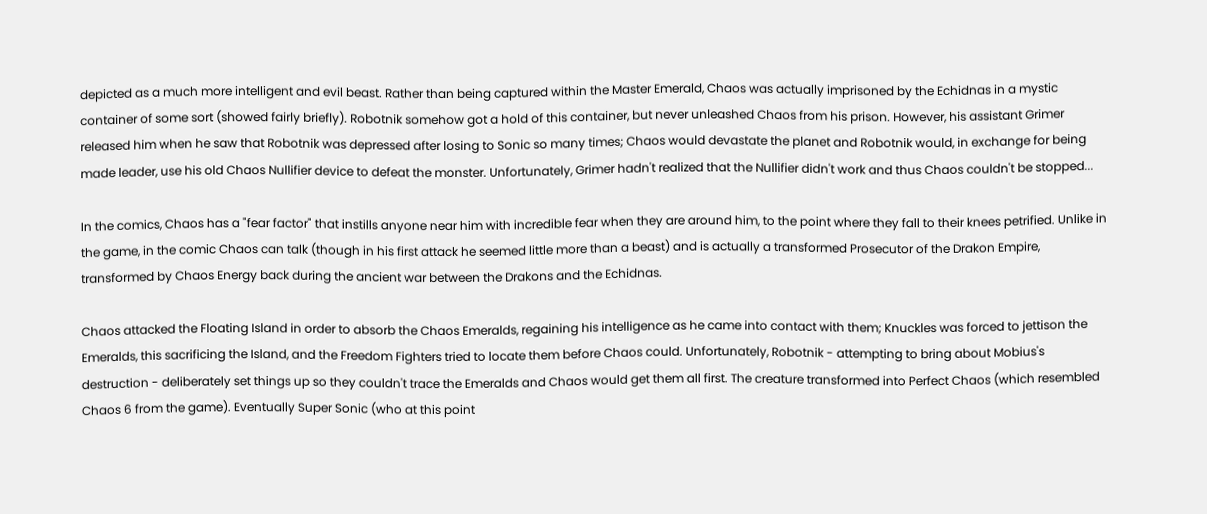depicted as a much more intelligent and evil beast. Rather than being captured within the Master Emerald, Chaos was actually imprisoned by the Echidnas in a mystic container of some sort (showed fairly briefly). Robotnik somehow got a hold of this container, but never unleashed Chaos from his prison. However, his assistant Grimer released him when he saw that Robotnik was depressed after losing to Sonic so many times; Chaos would devastate the planet and Robotnik would, in exchange for being made leader, use his old Chaos Nullifier device to defeat the monster. Unfortunately, Grimer hadn't realized that the Nullifier didn't work and thus Chaos couldn't be stopped...

In the comics, Chaos has a "fear factor" that instills anyone near him with incredible fear when they are around him, to the point where they fall to their knees petrified. Unlike in the game, in the comic Chaos can talk (though in his first attack he seemed little more than a beast) and is actually a transformed Prosecutor of the Drakon Empire, transformed by Chaos Energy back during the ancient war between the Drakons and the Echidnas.

Chaos attacked the Floating Island in order to absorb the Chaos Emeralds, regaining his intelligence as he came into contact with them; Knuckles was forced to jettison the Emeralds, this sacrificing the Island, and the Freedom Fighters tried to locate them before Chaos could. Unfortunately, Robotnik - attempting to bring about Mobius's destruction - deliberately set things up so they couldn't trace the Emeralds and Chaos would get them all first. The creature transformed into Perfect Chaos (which resembled Chaos 6 from the game). Eventually Super Sonic (who at this point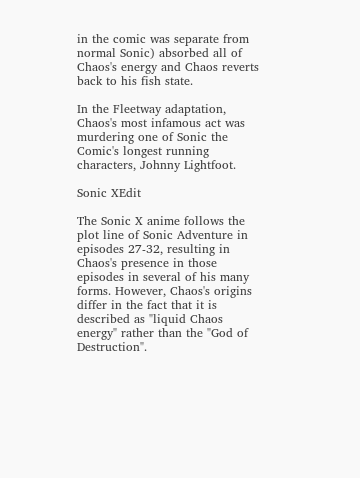in the comic was separate from normal Sonic) absorbed all of Chaos's energy and Chaos reverts back to his fish state.

In the Fleetway adaptation, Chaos's most infamous act was murdering one of Sonic the Comic's longest running characters, Johnny Lightfoot.

Sonic XEdit

The Sonic X anime follows the plot line of Sonic Adventure in episodes 27-32, resulting in Chaos's presence in those episodes in several of his many forms. However, Chaos's origins differ in the fact that it is described as "liquid Chaos energy" rather than the "God of Destruction".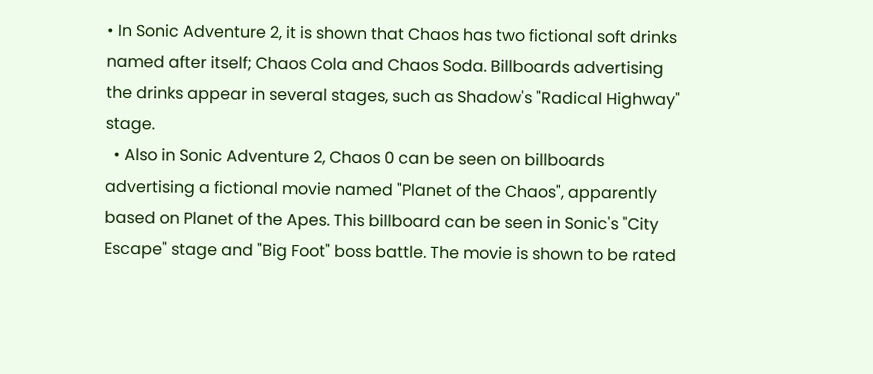• In Sonic Adventure 2, it is shown that Chaos has two fictional soft drinks named after itself; Chaos Cola and Chaos Soda. Billboards advertising the drinks appear in several stages, such as Shadow's "Radical Highway" stage.
  • Also in Sonic Adventure 2, Chaos 0 can be seen on billboards advertising a fictional movie named "Planet of the Chaos", apparently based on Planet of the Apes. This billboard can be seen in Sonic's "City Escape" stage and "Big Foot" boss battle. The movie is shown to be rated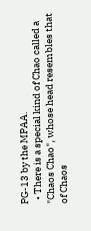PG-13 by the MPAA.
  • There is a special kind of Chao called a "Chaos Chao", whose head resembles that of Chaos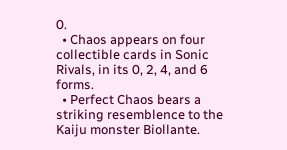0.
  • Chaos appears on four collectible cards in Sonic Rivals, in its 0, 2, 4, and 6 forms.
  • Perfect Chaos bears a striking resemblence to the Kaiju monster Biollante.